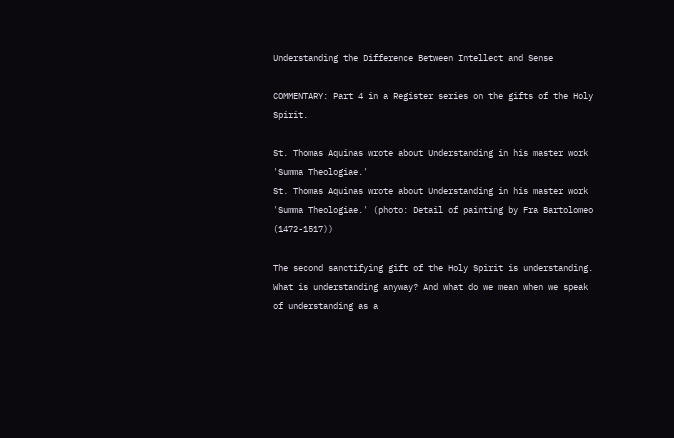Understanding the Difference Between Intellect and Sense

COMMENTARY: Part 4 in a Register series on the gifts of the Holy Spirit.

St. Thomas Aquinas wrote about Understanding in his master work 'Summa Theologiae.'
St. Thomas Aquinas wrote about Understanding in his master work 'Summa Theologiae.' (photo: Detail of painting by Fra Bartolomeo (1472-1517))

The second sanctifying gift of the Holy Spirit is understanding. What is understanding anyway? And what do we mean when we speak of understanding as a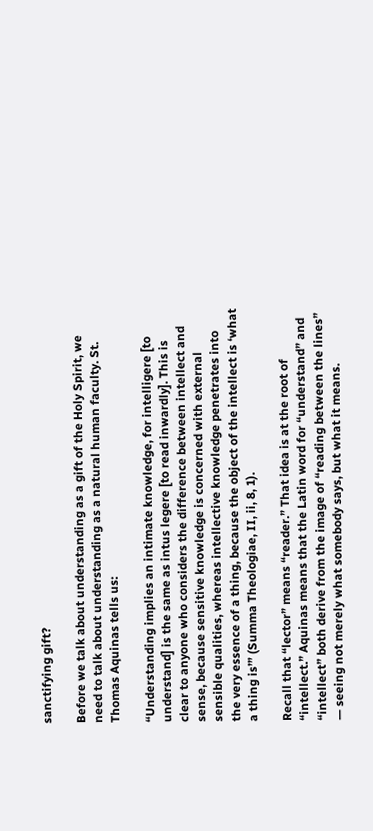sanctifying gift?

Before we talk about understanding as a gift of the Holy Spirit, we need to talk about understanding as a natural human faculty. St. Thomas Aquinas tells us:

“Understanding implies an intimate knowledge, for intelligere [to understand] is the same as intus legere [to read inwardly]. This is clear to anyone who considers the difference between intellect and sense, because sensitive knowledge is concerned with external sensible qualities, whereas intellective knowledge penetrates into the very essence of a thing, because the object of the intellect is ‘what a thing is’” (Summa Theologiae, II, ii, 8, 1).

Recall that “lector” means “reader.” That idea is at the root of “intellect.” Aquinas means that the Latin word for “understand” and “intellect” both derive from the image of “reading between the lines” — seeing not merely what somebody says, but what it means.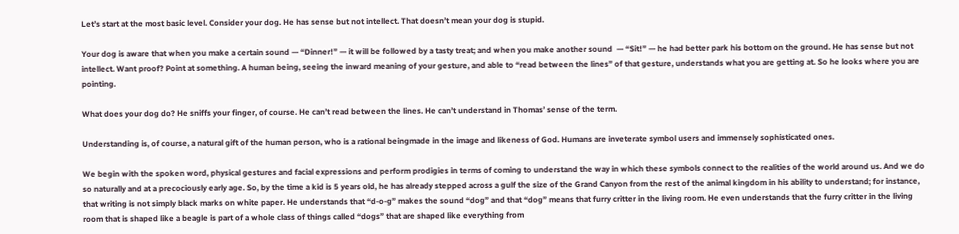Let’s start at the most basic level. Consider your dog. He has sense but not intellect. That doesn’t mean your dog is stupid.

Your dog is aware that when you make a certain sound — “Dinner!” — it will be followed by a tasty treat; and when you make another sound  — “Sit!” — he had better park his bottom on the ground. He has sense but not intellect. Want proof? Point at something. A human being, seeing the inward meaning of your gesture, and able to “read between the lines” of that gesture, understands what you are getting at. So he looks where you are pointing.

What does your dog do? He sniffs your finger, of course. He can’t read between the lines. He can’t understand in Thomas’ sense of the term.

Understanding is, of course, a natural gift of the human person, who is a rational beingmade in the image and likeness of God. Humans are inveterate symbol users and immensely sophisticated ones.

We begin with the spoken word, physical gestures and facial expressions and perform prodigies in terms of coming to understand the way in which these symbols connect to the realities of the world around us. And we do so naturally and at a precociously early age. So, by the time a kid is 5 years old, he has already stepped across a gulf the size of the Grand Canyon from the rest of the animal kingdom in his ability to understand; for instance, that writing is not simply black marks on white paper. He understands that “d-o-g” makes the sound “dog” and that “dog” means that furry critter in the living room. He even understands that the furry critter in the living room that is shaped like a beagle is part of a whole class of things called “dogs” that are shaped like everything from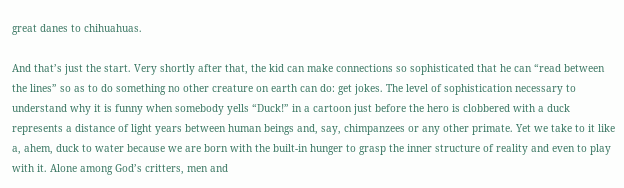great danes to chihuahuas.

And that’s just the start. Very shortly after that, the kid can make connections so sophisticated that he can “read between the lines” so as to do something no other creature on earth can do: get jokes. The level of sophistication necessary to understand why it is funny when somebody yells “Duck!” in a cartoon just before the hero is clobbered with a duck represents a distance of light years between human beings and, say, chimpanzees or any other primate. Yet we take to it like a, ahem, duck to water because we are born with the built-in hunger to grasp the inner structure of reality and even to play with it. Alone among God’s critters, men and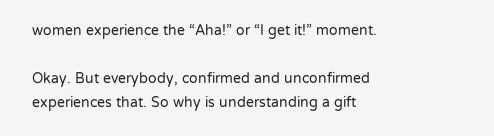women experience the “Aha!” or “I get it!” moment.

Okay. But everybody, confirmed and unconfirmed experiences that. So why is understanding a gift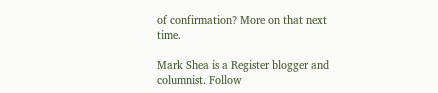of confirmation? More on that next time.

Mark Shea is a Register blogger and columnist. Follow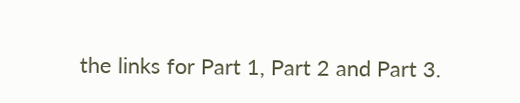the links for Part 1, Part 2 and Part 3.